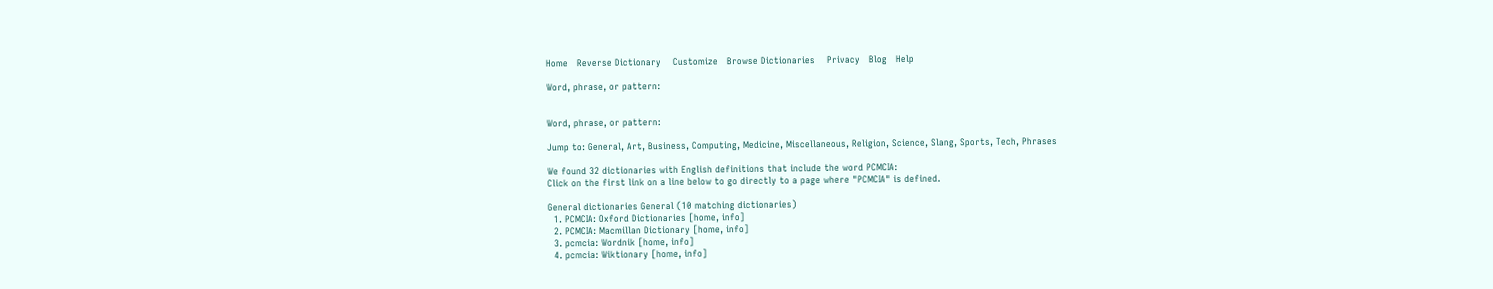Home   Reverse Dictionary    Customize   Browse Dictionaries    Privacy   Blog   Help

Word, phrase, or pattern:


Word, phrase, or pattern:

Jump to: General, Art, Business, Computing, Medicine, Miscellaneous, Religion, Science, Slang, Sports, Tech, Phrases

We found 32 dictionaries with English definitions that include the word PCMCIA:
Click on the first link on a line below to go directly to a page where "PCMCIA" is defined.

General dictionaries General (10 matching dictionaries)
  1. PCMCIA: Oxford Dictionaries [home, info]
  2. PCMCIA: Macmillan Dictionary [home, info]
  3. pcmcia: Wordnik [home, info]
  4. pcmcia: Wiktionary [home, info]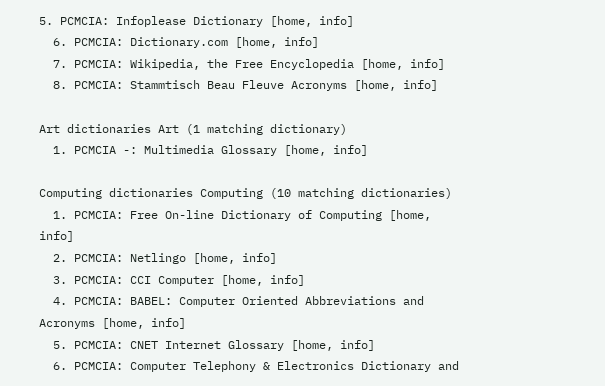5. PCMCIA: Infoplease Dictionary [home, info]
  6. PCMCIA: Dictionary.com [home, info]
  7. PCMCIA: Wikipedia, the Free Encyclopedia [home, info]
  8. PCMCIA: Stammtisch Beau Fleuve Acronyms [home, info]

Art dictionaries Art (1 matching dictionary)
  1. PCMCIA -: Multimedia Glossary [home, info]

Computing dictionaries Computing (10 matching dictionaries)
  1. PCMCIA: Free On-line Dictionary of Computing [home, info]
  2. PCMCIA: Netlingo [home, info]
  3. PCMCIA: CCI Computer [home, info]
  4. PCMCIA: BABEL: Computer Oriented Abbreviations and Acronyms [home, info]
  5. PCMCIA: CNET Internet Glossary [home, info]
  6. PCMCIA: Computer Telephony & Electronics Dictionary and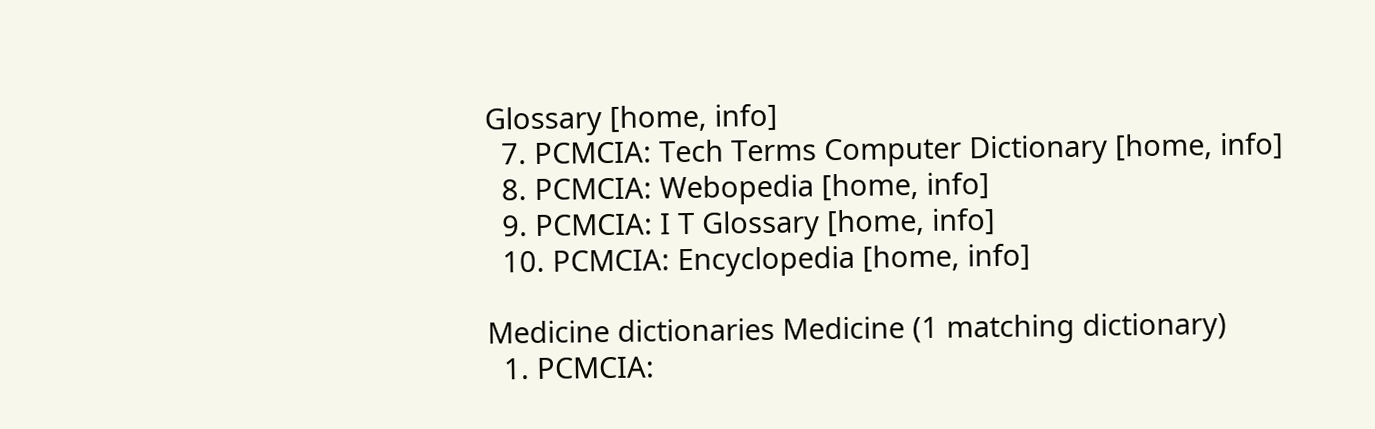Glossary [home, info]
  7. PCMCIA: Tech Terms Computer Dictionary [home, info]
  8. PCMCIA: Webopedia [home, info]
  9. PCMCIA: I T Glossary [home, info]
  10. PCMCIA: Encyclopedia [home, info]

Medicine dictionaries Medicine (1 matching dictionary)
  1. PCMCIA: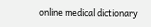online medical dictionary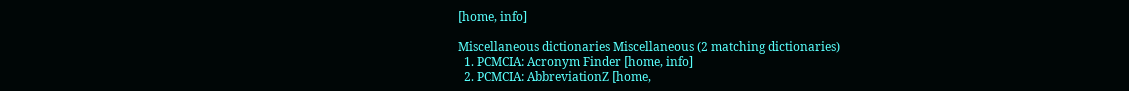[home, info]

Miscellaneous dictionaries Miscellaneous (2 matching dictionaries)
  1. PCMCIA: Acronym Finder [home, info]
  2. PCMCIA: AbbreviationZ [home,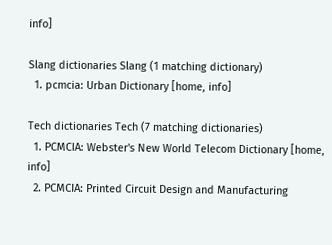info]

Slang dictionaries Slang (1 matching dictionary)
  1. pcmcia: Urban Dictionary [home, info]

Tech dictionaries Tech (7 matching dictionaries)
  1. PCMCIA: Webster's New World Telecom Dictionary [home, info]
  2. PCMCIA: Printed Circuit Design and Manufacturing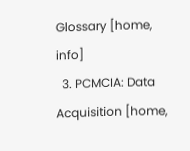Glossary [home, info]
  3. PCMCIA: Data Acquisition [home,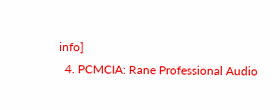info]
  4. PCMCIA: Rane Professional Audio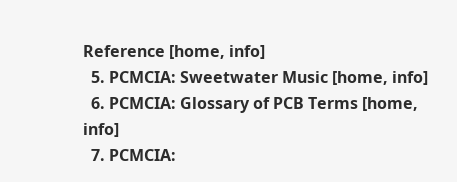Reference [home, info]
  5. PCMCIA: Sweetwater Music [home, info]
  6. PCMCIA: Glossary of PCB Terms [home, info]
  7. PCMCIA: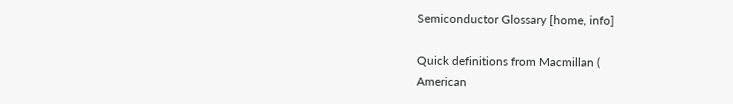Semiconductor Glossary [home, info]

Quick definitions from Macmillan (
American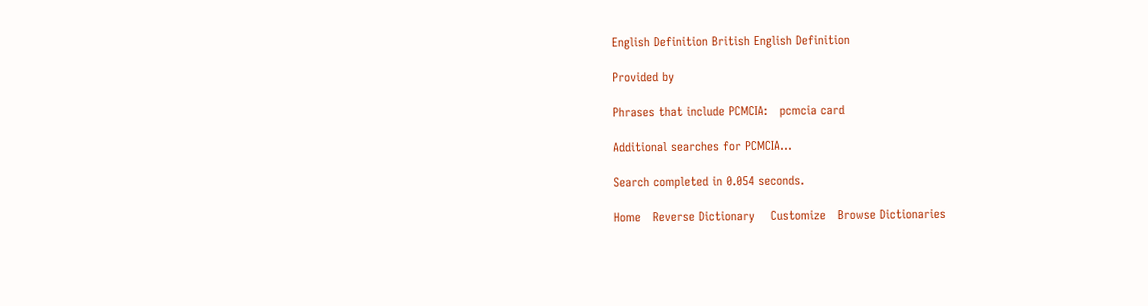English Definition British English Definition

Provided by

Phrases that include PCMCIA:   pcmcia card

Additional searches for PCMCIA...

Search completed in 0.054 seconds.

Home   Reverse Dictionary    Customize   Browse Dictionaries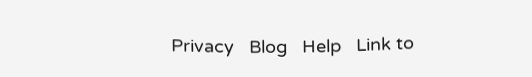Privacy   Blog   Help   Link to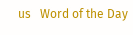us   Word of the Day